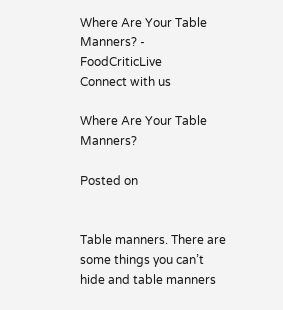Where Are Your Table Manners? - FoodCriticLive
Connect with us

Where Are Your Table Manners?

Posted on


Table manners. There are some things you can’t hide and table manners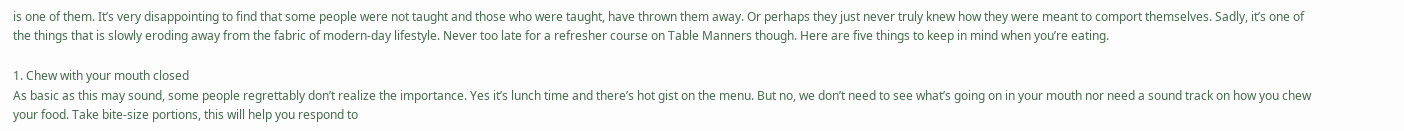is one of them. It’s very disappointing to find that some people were not taught and those who were taught, have thrown them away. Or perhaps they just never truly knew how they were meant to comport themselves. Sadly, it’s one of the things that is slowly eroding away from the fabric of modern-day lifestyle. Never too late for a refresher course on Table Manners though. Here are five things to keep in mind when you’re eating.

1. Chew with your mouth closed
As basic as this may sound, some people regrettably don’t realize the importance. Yes it’s lunch time and there’s hot gist on the menu. But no, we don’t need to see what’s going on in your mouth nor need a sound track on how you chew your food. Take bite-size portions, this will help you respond to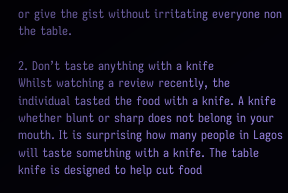or give the gist without irritating everyone non the table.

2. Don’t taste anything with a knife
Whilst watching a review recently, the individual tasted the food with a knife. A knife whether blunt or sharp does not belong in your mouth. It is surprising how many people in Lagos will taste something with a knife. The table knife is designed to help cut food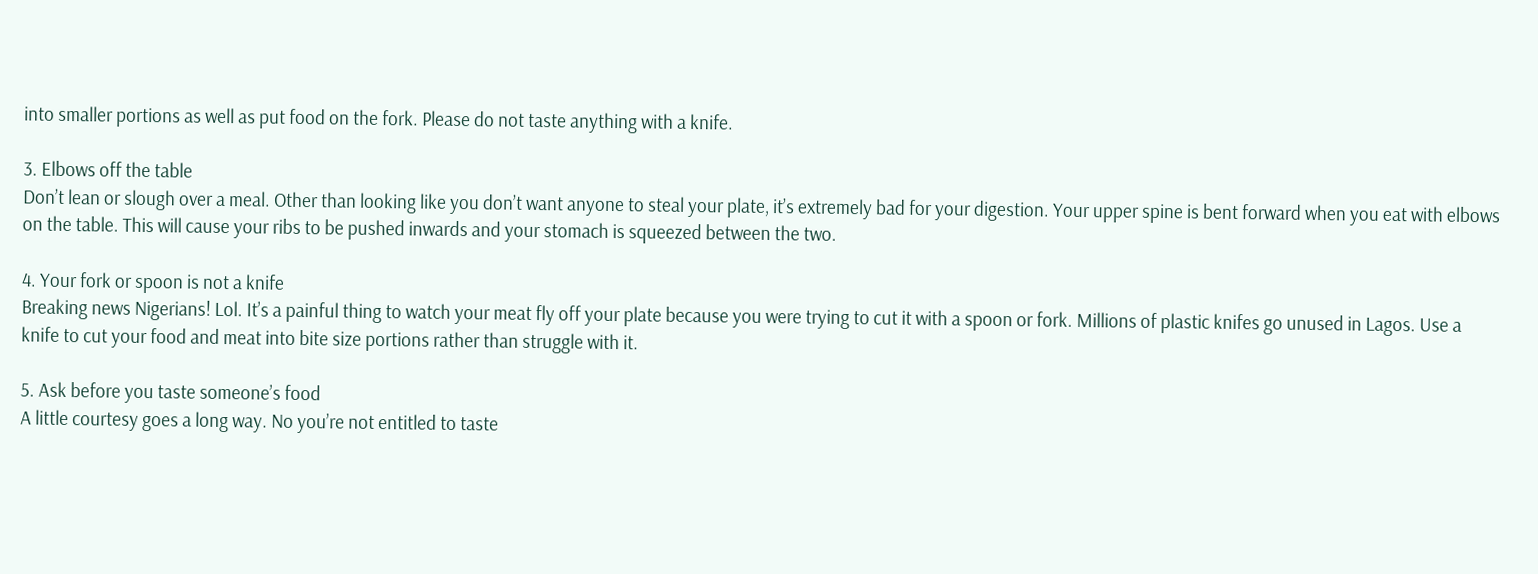into smaller portions as well as put food on the fork. Please do not taste anything with a knife.

3. Elbows off the table
Don’t lean or slough over a meal. Other than looking like you don’t want anyone to steal your plate, it’s extremely bad for your digestion. Your upper spine is bent forward when you eat with elbows on the table. This will cause your ribs to be pushed inwards and your stomach is squeezed between the two.

4. Your fork or spoon is not a knife
Breaking news Nigerians! Lol. It’s a painful thing to watch your meat fly off your plate because you were trying to cut it with a spoon or fork. Millions of plastic knifes go unused in Lagos. Use a knife to cut your food and meat into bite size portions rather than struggle with it.

5. Ask before you taste someone’s food
A little courtesy goes a long way. No you’re not entitled to taste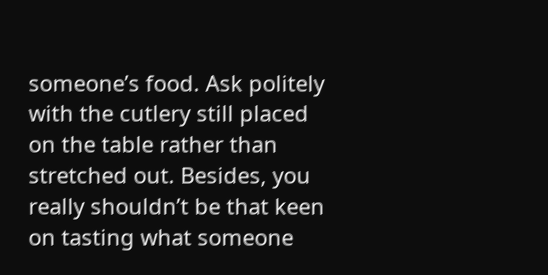someone’s food. Ask politely with the cutlery still placed on the table rather than stretched out. Besides, you really shouldn’t be that keen on tasting what someone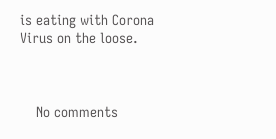is eating with Corona Virus on the loose.



    No comments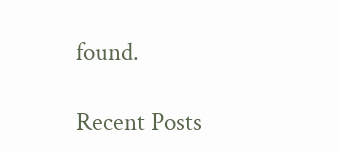found.

Recent Posts